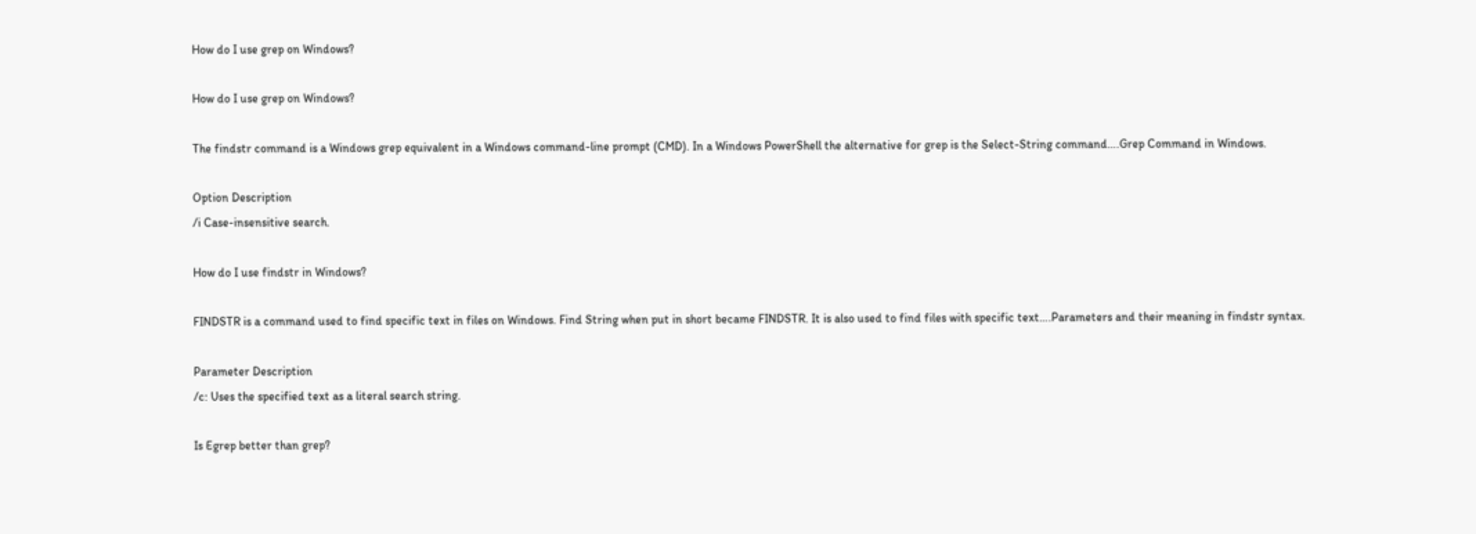How do I use grep on Windows?

How do I use grep on Windows?

The findstr command is a Windows grep equivalent in a Windows command-line prompt (CMD). In a Windows PowerShell the alternative for grep is the Select-String command….Grep Command in Windows.

Option Description
/i Case-insensitive search.

How do I use findstr in Windows?

FINDSTR is a command used to find specific text in files on Windows. Find String when put in short became FINDSTR. It is also used to find files with specific text….Parameters and their meaning in findstr syntax.

Parameter Description
/c: Uses the specified text as a literal search string.

Is Egrep better than grep?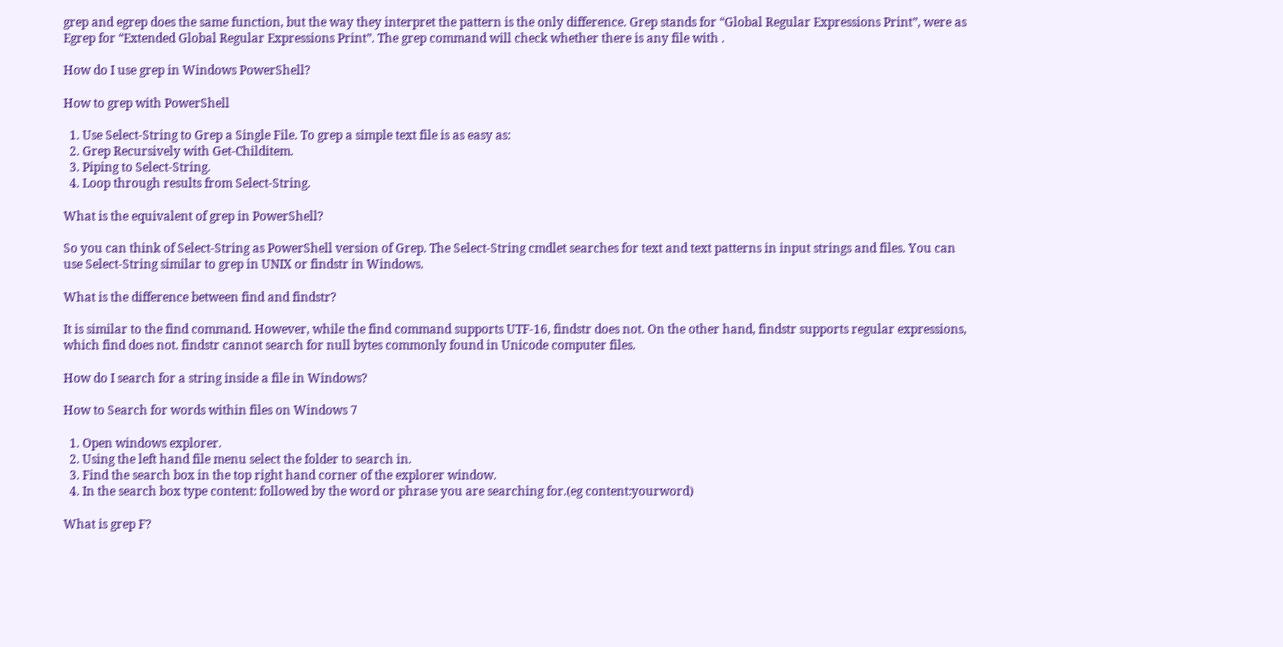grep and egrep does the same function, but the way they interpret the pattern is the only difference. Grep stands for “Global Regular Expressions Print”, were as Egrep for “Extended Global Regular Expressions Print”. The grep command will check whether there is any file with .

How do I use grep in Windows PowerShell?

How to grep with PowerShell

  1. Use Select-String to Grep a Single File. To grep a simple text file is as easy as:
  2. Grep Recursively with Get-Childitem.
  3. Piping to Select-String.
  4. Loop through results from Select-String.

What is the equivalent of grep in PowerShell?

So you can think of Select-String as PowerShell version of Grep. The Select-String cmdlet searches for text and text patterns in input strings and files. You can use Select-String similar to grep in UNIX or findstr in Windows.

What is the difference between find and findstr?

It is similar to the find command. However, while the find command supports UTF-16, findstr does not. On the other hand, findstr supports regular expressions, which find does not. findstr cannot search for null bytes commonly found in Unicode computer files.

How do I search for a string inside a file in Windows?

How to Search for words within files on Windows 7

  1. Open windows explorer.
  2. Using the left hand file menu select the folder to search in.
  3. Find the search box in the top right hand corner of the explorer window.
  4. In the search box type content: followed by the word or phrase you are searching for.(eg content:yourword)

What is grep F?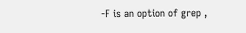-F is an option of grep ,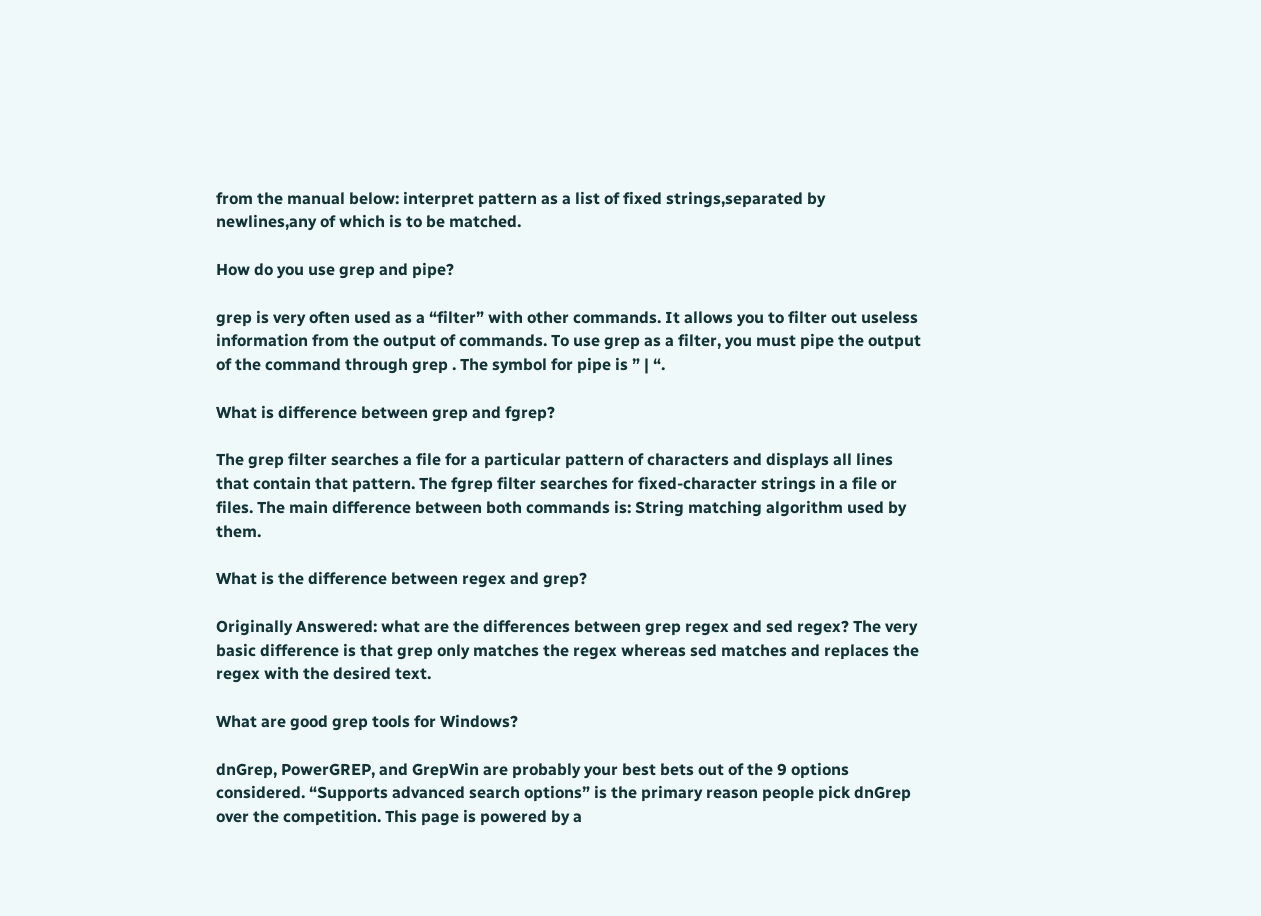from the manual below: interpret pattern as a list of fixed strings,separated by newlines,any of which is to be matched.

How do you use grep and pipe?

grep is very often used as a “filter” with other commands. It allows you to filter out useless information from the output of commands. To use grep as a filter, you must pipe the output of the command through grep . The symbol for pipe is ” | “.

What is difference between grep and fgrep?

The grep filter searches a file for a particular pattern of characters and displays all lines that contain that pattern. The fgrep filter searches for fixed-character strings in a file or files. The main difference between both commands is: String matching algorithm used by them.

What is the difference between regex and grep?

Originally Answered: what are the differences between grep regex and sed regex? The very basic difference is that grep only matches the regex whereas sed matches and replaces the regex with the desired text.

What are good grep tools for Windows?

dnGrep, PowerGREP, and GrepWin are probably your best bets out of the 9 options considered. “Supports advanced search options” is the primary reason people pick dnGrep over the competition. This page is powered by a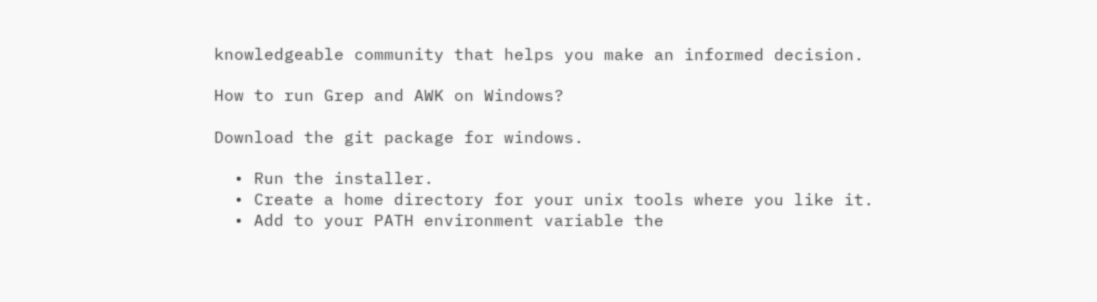knowledgeable community that helps you make an informed decision.

How to run Grep and AWK on Windows?

Download the git package for windows.

  • Run the installer.
  • Create a home directory for your unix tools where you like it.
  • Add to your PATH environment variable the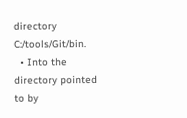directory C:/tools/Git/bin.
  • Into the directory pointed to by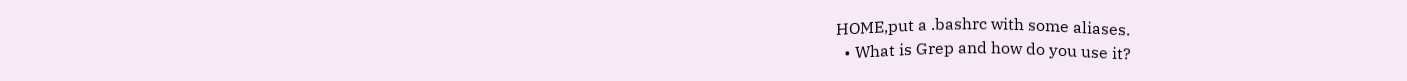HOME,put a .bashrc with some aliases.
  • What is Grep and how do you use it?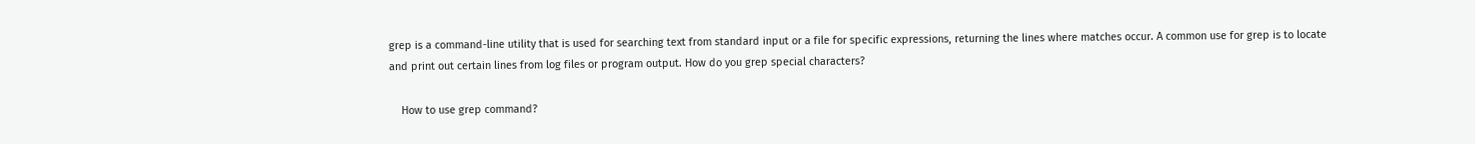grep is a command-line utility that is used for searching text from standard input or a file for specific expressions, returning the lines where matches occur. A common use for grep is to locate and print out certain lines from log files or program output. How do you grep special characters?

    How to use grep command?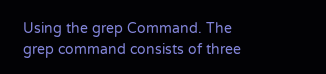Using the grep Command. The grep command consists of three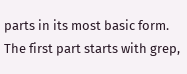parts in its most basic form. The first part starts with grep,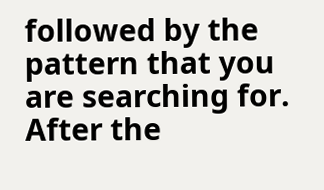followed by the pattern that you are searching for. After the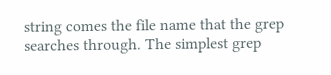string comes the file name that the grep searches through. The simplest grep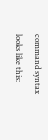command syntax looks like this: